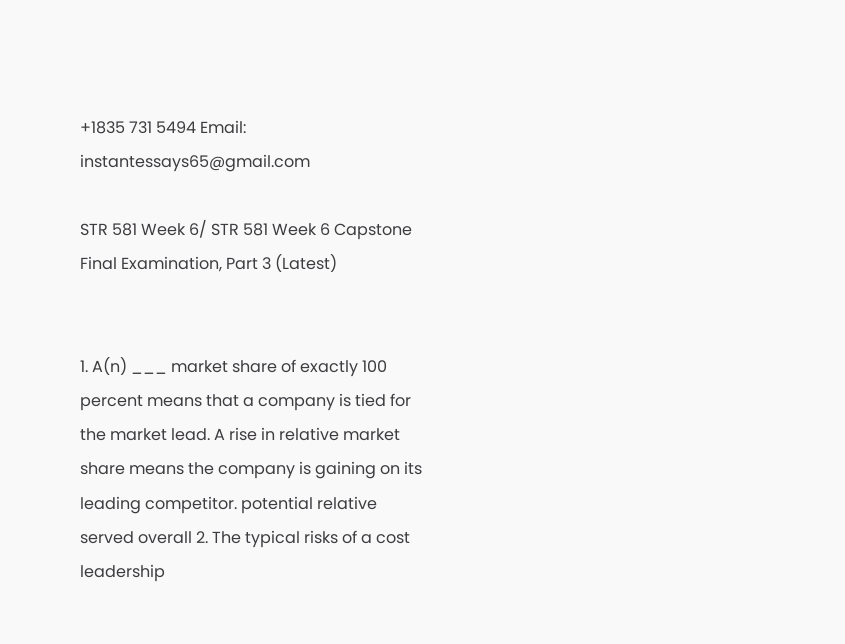+1835 731 5494 Email: instantessays65@gmail.com

STR 581 Week 6/ STR 581 Week 6 Capstone Final Examination, Part 3 (Latest)


1. A(n) ___ market share of exactly 100 percent means that a company is tied for the market lead. A rise in relative market share means the company is gaining on its leading competitor. potential relative served overall 2. The typical risks of a cost leadership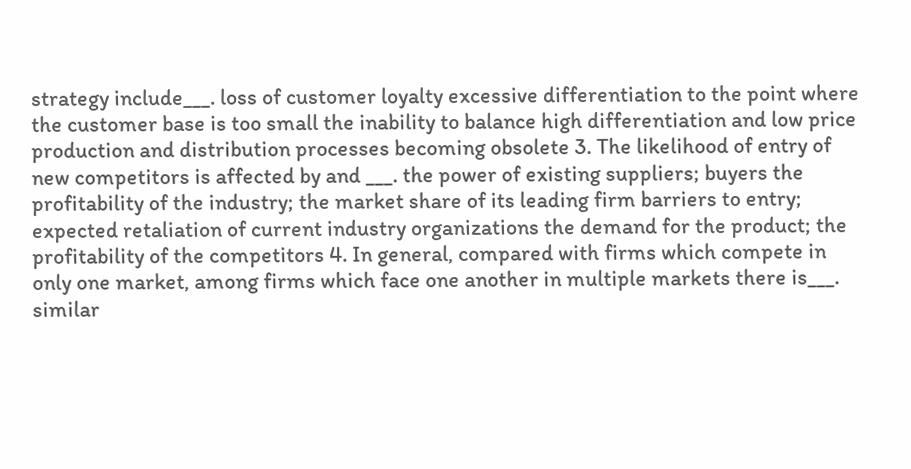strategy include___. loss of customer loyalty excessive differentiation to the point where the customer base is too small the inability to balance high differentiation and low price production and distribution processes becoming obsolete 3. The likelihood of entry of new competitors is affected by and ___. the power of existing suppliers; buyers the profitability of the industry; the market share of its leading firm barriers to entry; expected retaliation of current industry organizations the demand for the product; the profitability of the competitors 4. In general, compared with firms which compete in only one market, among firms which face one another in multiple markets there is___. similar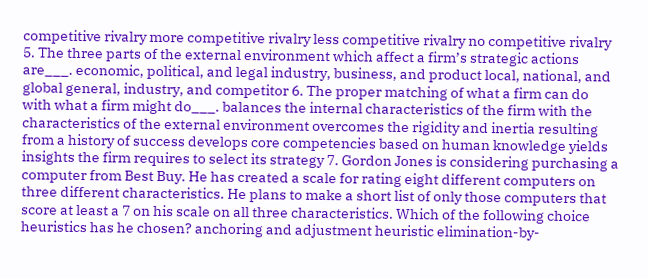competitive rivalry more competitive rivalry less competitive rivalry no competitive rivalry 5. The three parts of the external environment which affect a firm’s strategic actions are___. economic, political, and legal industry, business, and product local, national, and global general, industry, and competitor 6. The proper matching of what a firm can do with what a firm might do___. balances the internal characteristics of the firm with the characteristics of the external environment overcomes the rigidity and inertia resulting from a history of success develops core competencies based on human knowledge yields insights the firm requires to select its strategy 7. Gordon Jones is considering purchasing a computer from Best Buy. He has created a scale for rating eight different computers on three different characteristics. He plans to make a short list of only those computers that score at least a 7 on his scale on all three characteristics. Which of the following choice heuristics has he chosen? anchoring and adjustment heuristic elimination-by-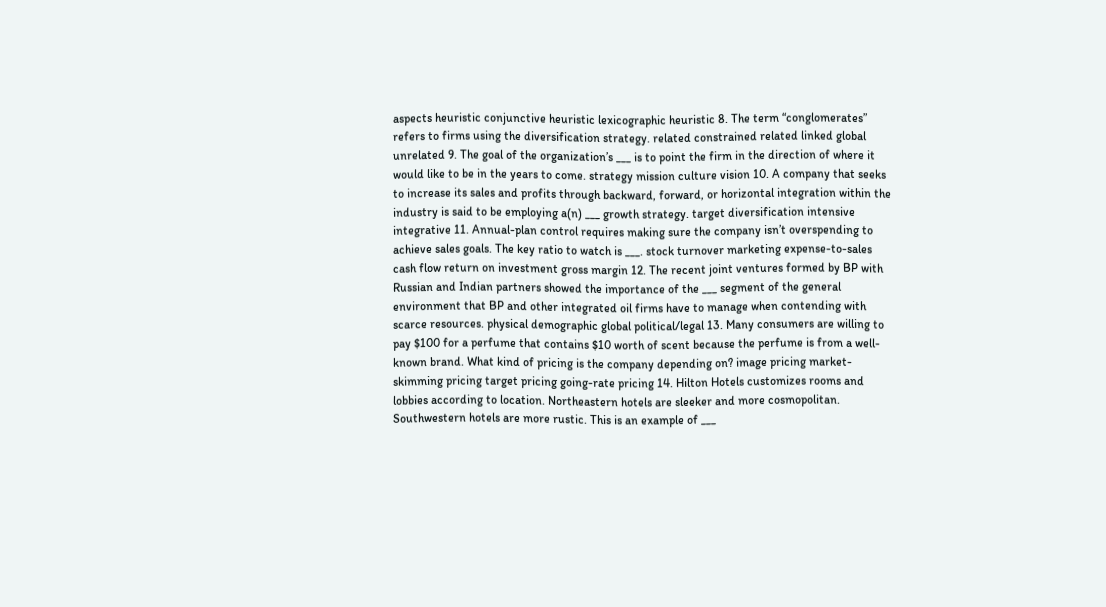aspects heuristic conjunctive heuristic lexicographic heuristic 8. The term “conglomerates” refers to firms using the diversification strategy. related constrained related linked global unrelated 9. The goal of the organization’s ___ is to point the firm in the direction of where it would like to be in the years to come. strategy mission culture vision 10. A company that seeks to increase its sales and profits through backward, forward, or horizontal integration within the industry is said to be employing a(n) ___ growth strategy. target diversification intensive integrative 11. Annual-plan control requires making sure the company isn’t overspending to achieve sales goals. The key ratio to watch is ___. stock turnover marketing expense-to-sales cash flow return on investment gross margin 12. The recent joint ventures formed by BP with Russian and Indian partners showed the importance of the ___ segment of the general environment that BP and other integrated oil firms have to manage when contending with scarce resources. physical demographic global political/legal 13. Many consumers are willing to pay $100 for a perfume that contains $10 worth of scent because the perfume is from a well-known brand. What kind of pricing is the company depending on? image pricing market-skimming pricing target pricing going-rate pricing 14. Hilton Hotels customizes rooms and lobbies according to location. Northeastern hotels are sleeker and more cosmopolitan. Southwestern hotels are more rustic. This is an example of ___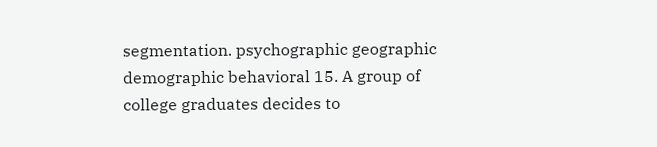segmentation. psychographic geographic demographic behavioral 15. A group of college graduates decides to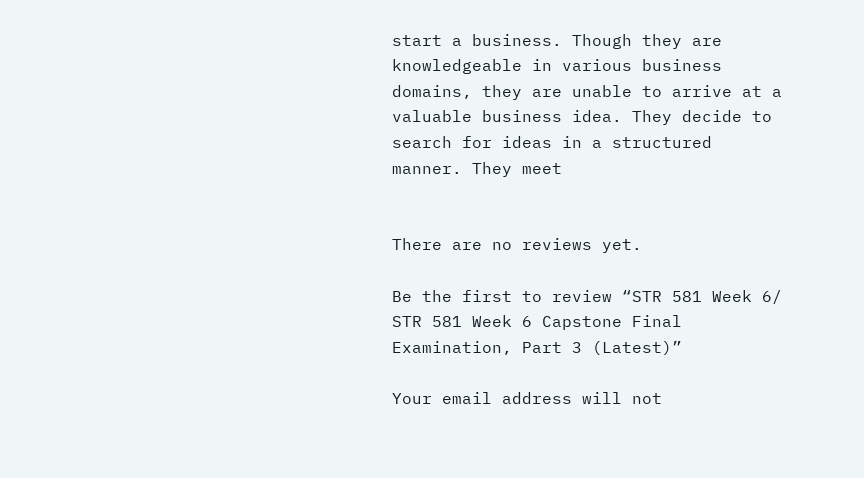start a business. Though they are knowledgeable in various business domains, they are unable to arrive at a valuable business idea. They decide to search for ideas in a structured manner. They meet


There are no reviews yet.

Be the first to review “STR 581 Week 6/ STR 581 Week 6 Capstone Final Examination, Part 3 (Latest)”

Your email address will not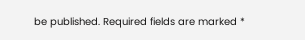be published. Required fields are marked *